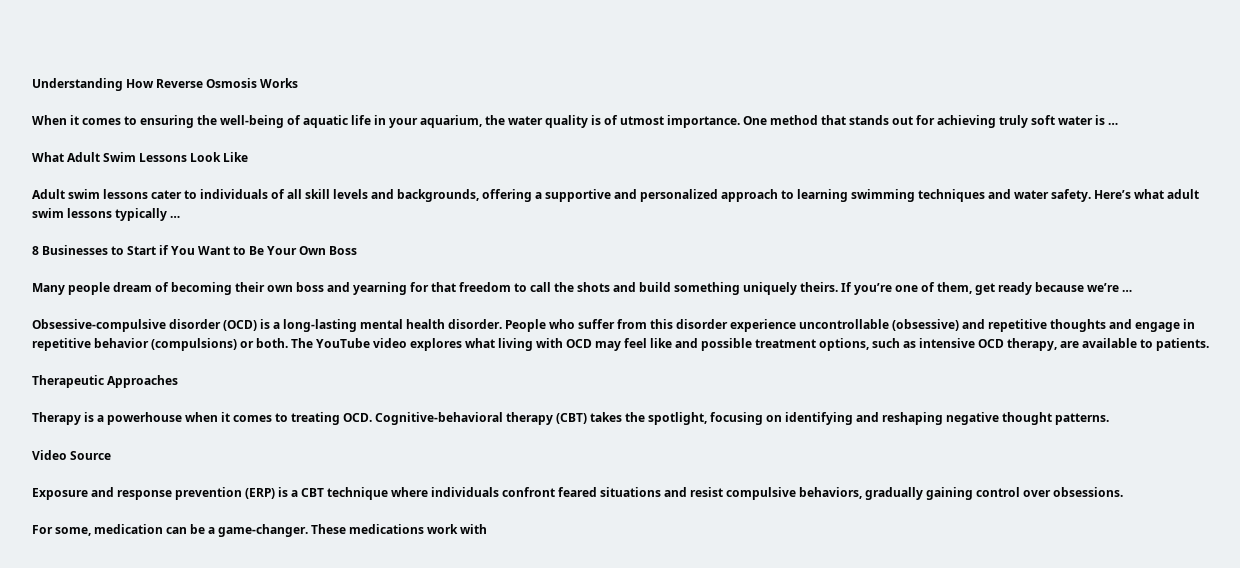Understanding How Reverse Osmosis Works

When it comes to ensuring the well-being of aquatic life in your aquarium, the water quality is of utmost importance. One method that stands out for achieving truly soft water is …

What Adult Swim Lessons Look Like

Adult swim lessons cater to individuals of all skill levels and backgrounds, offering a supportive and personalized approach to learning swimming techniques and water safety. Here’s what adult swim lessons typically …

8 Businesses to Start if You Want to Be Your Own Boss

Many people dream of becoming their own boss and yearning for that freedom to call the shots and build something uniquely theirs. If you’re one of them, get ready because we’re …

Obsessive-compulsive disorder (OCD) is a long-lasting mental health disorder. People who suffer from this disorder experience uncontrollable (obsessive) and repetitive thoughts and engage in repetitive behavior (compulsions) or both. The YouTube video explores what living with OCD may feel like and possible treatment options, such as intensive OCD therapy, are available to patients.

Therapeutic Approaches

Therapy is a powerhouse when it comes to treating OCD. Cognitive-behavioral therapy (CBT) takes the spotlight, focusing on identifying and reshaping negative thought patterns.

Video Source

Exposure and response prevention (ERP) is a CBT technique where individuals confront feared situations and resist compulsive behaviors, gradually gaining control over obsessions.

For some, medication can be a game-changer. These medications work with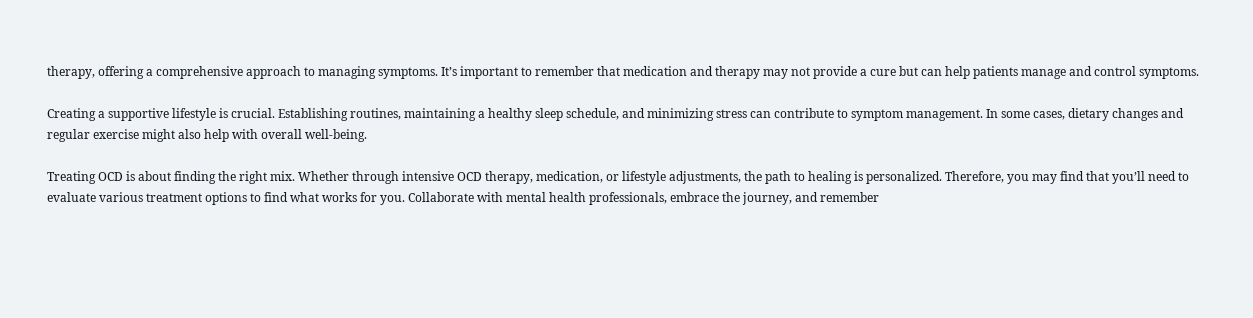therapy, offering a comprehensive approach to managing symptoms. It’s important to remember that medication and therapy may not provide a cure but can help patients manage and control symptoms.

Creating a supportive lifestyle is crucial. Establishing routines, maintaining a healthy sleep schedule, and minimizing stress can contribute to symptom management. In some cases, dietary changes and regular exercise might also help with overall well-being.

Treating OCD is about finding the right mix. Whether through intensive OCD therapy, medication, or lifestyle adjustments, the path to healing is personalized. Therefore, you may find that you’ll need to evaluate various treatment options to find what works for you. Collaborate with mental health professionals, embrace the journey, and remember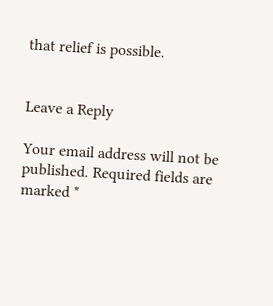that relief is possible.


Leave a Reply

Your email address will not be published. Required fields are marked *